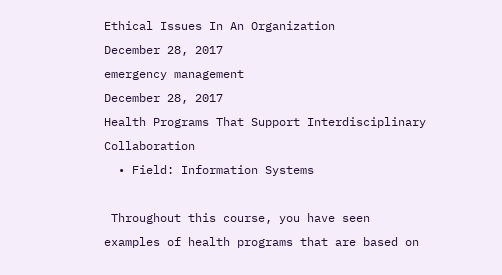Ethical Issues In An Organization
December 28, 2017
emergency management
December 28, 2017
Health Programs That Support Interdisciplinary Collaboration
  • Field: Information Systems

 Throughout this course, you have seen examples of health programs that are based on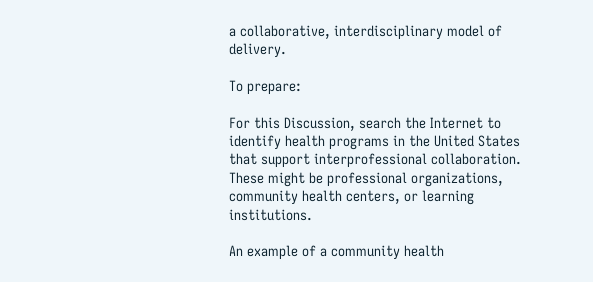a collaborative, interdisciplinary model of delivery.

To prepare:

For this Discussion, search the Internet to identify health programs in the United States that support interprofessional collaboration. These might be professional organizations, community health centers, or learning institutions.

An example of a community health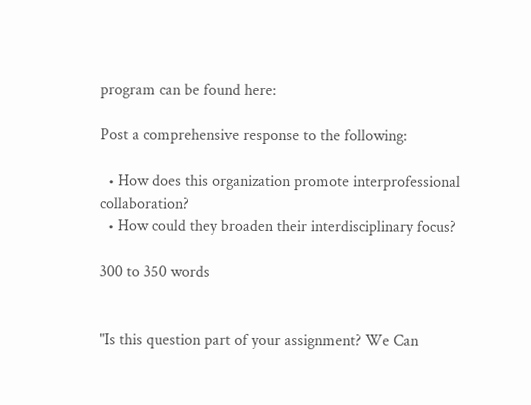program can be found here:

Post a comprehensive response to the following:

  • How does this organization promote interprofessional collaboration?
  • How could they broaden their interdisciplinary focus?

300 to 350 words


"Is this question part of your assignment? We Can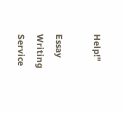Help!"

Essay Writing Service